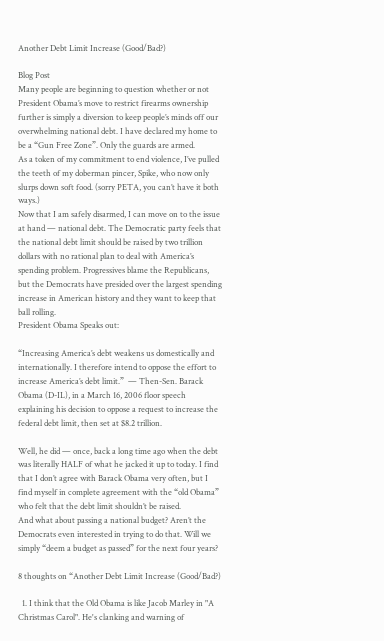Another Debt Limit Increase (Good/Bad?)

Blog Post
Many people are beginning to question whether or not President Obama’s move to restrict firearms ownership further is simply a diversion to keep people’s minds off our overwhelming national debt. I have declared my home to be a “Gun Free Zone”. Only the guards are armed.
As a token of my commitment to end violence, I’ve pulled the teeth of my doberman pincer, Spike, who now only slurps down soft food. (sorry PETA, you can’t have it both ways.)
Now that I am safely disarmed, I can move on to the issue at hand — national debt. The Democratic party feels that the national debt limit should be raised by two trillion dollars with no rational plan to deal with America’s spending problem. Progressives blame the Republicans, but the Democrats have presided over the largest spending increase in American history and they want to keep that ball rolling.
President Obama Speaks out:

“Increasing America’s debt weakens us domestically and internationally. I therefore intend to oppose the effort to increase America’s debt limit.”  — Then-Sen. Barack Obama (D-IL), in a March 16, 2006 floor speech explaining his decision to oppose a request to increase the federal debt limit, then set at $8.2 trillion.

Well, he did — once, back a long time ago when the debt was literally HALF of what he jacked it up to today. I find that I don’t agree with Barack Obama very often, but I find myself in complete agreement with the “old Obama” who felt that the debt limit shouldn’t be raised.
And what about passing a national budget? Aren’t the Democrats even interested in trying to do that. Will we simply “deem a budget as passed” for the next four years?

8 thoughts on “Another Debt Limit Increase (Good/Bad?)

  1. I think that the Old Obama is like Jacob Marley in "A Christmas Carol". He's clanking and warning of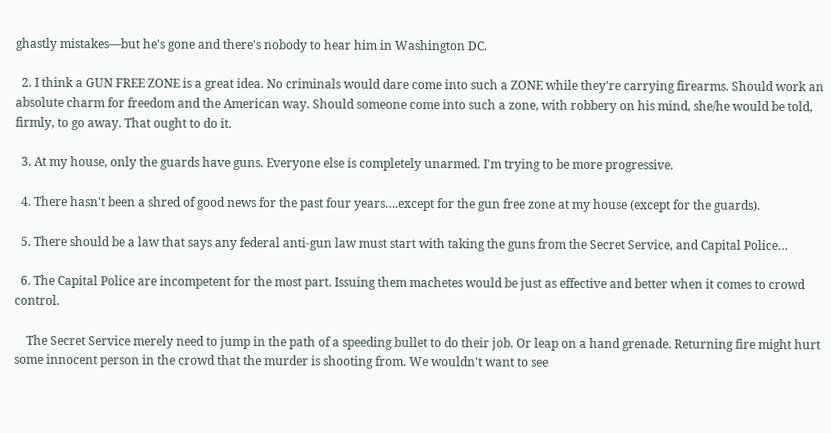ghastly mistakes—but he's gone and there's nobody to hear him in Washington DC.

  2. I think a GUN FREE ZONE is a great idea. No criminals would dare come into such a ZONE while they're carrying firearms. Should work an absolute charm for freedom and the American way. Should someone come into such a zone, with robbery on his mind, she/he would be told, firmly, to go away. That ought to do it.

  3. At my house, only the guards have guns. Everyone else is completely unarmed. I'm trying to be more progressive.

  4. There hasn't been a shred of good news for the past four years….except for the gun free zone at my house (except for the guards).

  5. There should be a law that says any federal anti-gun law must start with taking the guns from the Secret Service, and Capital Police…

  6. The Capital Police are incompetent for the most part. Issuing them machetes would be just as effective and better when it comes to crowd control.

    The Secret Service merely need to jump in the path of a speeding bullet to do their job. Or leap on a hand grenade. Returning fire might hurt some innocent person in the crowd that the murder is shooting from. We wouldn't want to see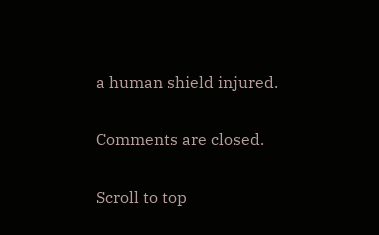a human shield injured.

Comments are closed.

Scroll to top